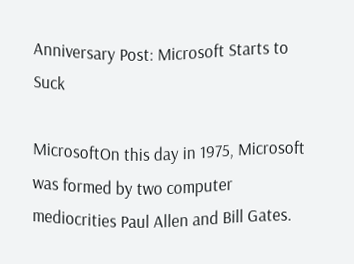Anniversary Post: Microsoft Starts to Suck

MicrosoftOn this day in 1975, Microsoft was formed by two computer mediocrities Paul Allen and Bill Gates.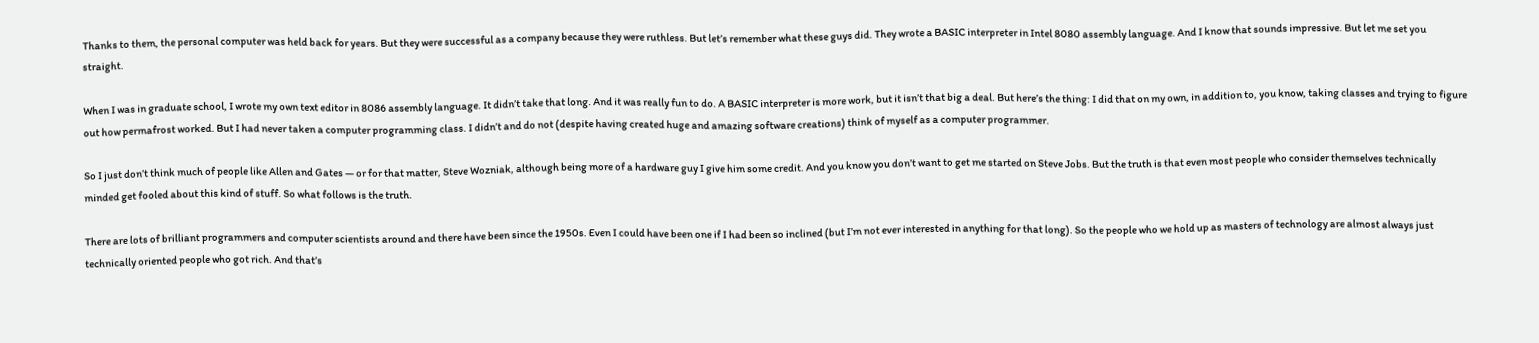Thanks to them, the personal computer was held back for years. But they were successful as a company because they were ruthless. But let’s remember what these guys did. They wrote a BASIC interpreter in Intel 8080 assembly language. And I know that sounds impressive. But let me set you straight.

When I was in graduate school, I wrote my own text editor in 8086 assembly language. It didn’t take that long. And it was really fun to do. A BASIC interpreter is more work, but it isn’t that big a deal. But here’s the thing: I did that on my own, in addition to, you know, taking classes and trying to figure out how permafrost worked. But I had never taken a computer programming class. I didn’t and do not (despite having created huge and amazing software creations) think of myself as a computer programmer.

So I just don’t think much of people like Allen and Gates — or for that matter, Steve Wozniak, although being more of a hardware guy I give him some credit. And you know you don’t want to get me started on Steve Jobs. But the truth is that even most people who consider themselves technically minded get fooled about this kind of stuff. So what follows is the truth.

There are lots of brilliant programmers and computer scientists around and there have been since the 1950s. Even I could have been one if I had been so inclined (but I’m not ever interested in anything for that long). So the people who we hold up as masters of technology are almost always just technically oriented people who got rich. And that’s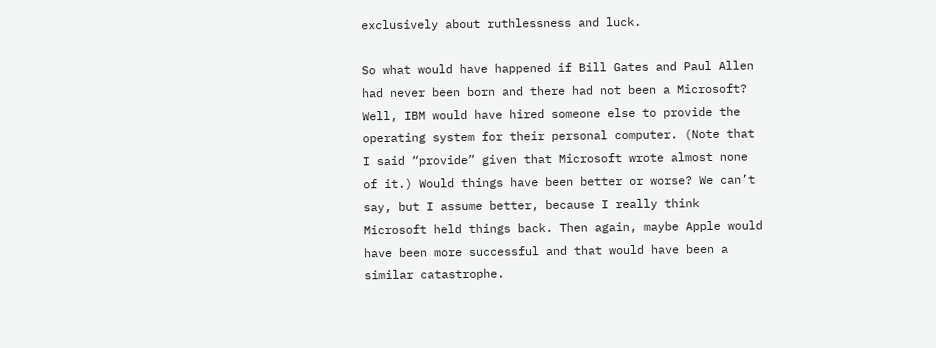exclusively about ruthlessness and luck.

So what would have happened if Bill Gates and Paul Allen had never been born and there had not been a Microsoft? Well, IBM would have hired someone else to provide the operating system for their personal computer. (Note that I said “provide” given that Microsoft wrote almost none of it.) Would things have been better or worse? We can’t say, but I assume better, because I really think Microsoft held things back. Then again, maybe Apple would have been more successful and that would have been a similar catastrophe.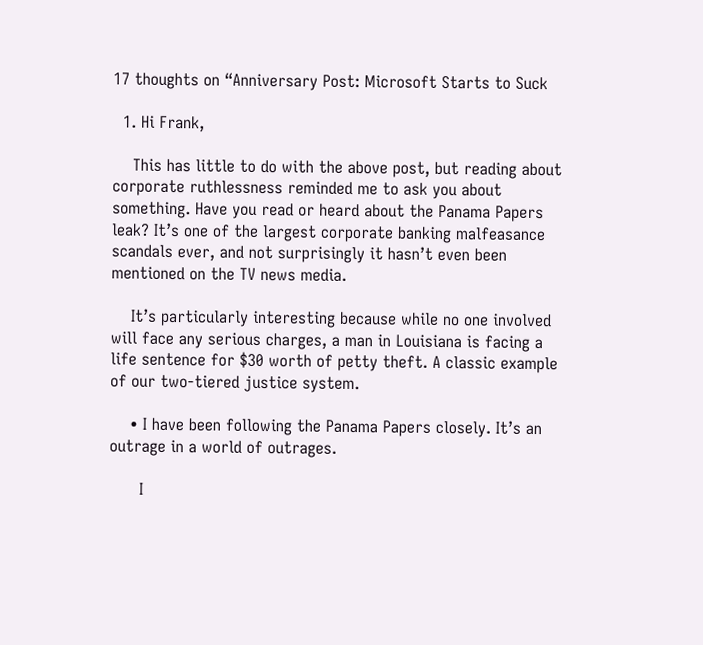17 thoughts on “Anniversary Post: Microsoft Starts to Suck

  1. Hi Frank,

    This has little to do with the above post, but reading about corporate ruthlessness reminded me to ask you about something. Have you read or heard about the Panama Papers leak? It’s one of the largest corporate banking malfeasance scandals ever, and not surprisingly it hasn’t even been mentioned on the TV news media.

    It’s particularly interesting because while no one involved will face any serious charges, a man in Louisiana is facing a life sentence for $30 worth of petty theft. A classic example of our two-tiered justice system.

    • I have been following the Panama Papers closely. It’s an outrage in a world of outrages.

      I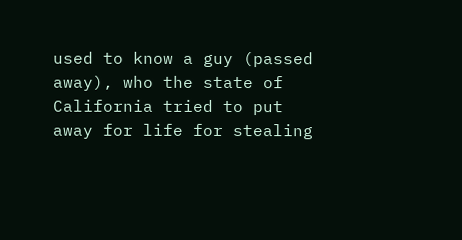used to know a guy (passed away), who the state of California tried to put away for life for stealing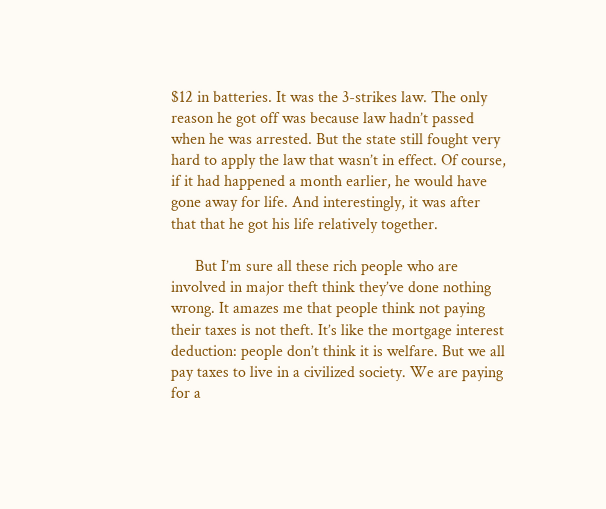$12 in batteries. It was the 3-strikes law. The only reason he got off was because law hadn’t passed when he was arrested. But the state still fought very hard to apply the law that wasn’t in effect. Of course, if it had happened a month earlier, he would have gone away for life. And interestingly, it was after that that he got his life relatively together.

      But I’m sure all these rich people who are involved in major theft think they’ve done nothing wrong. It amazes me that people think not paying their taxes is not theft. It’s like the mortgage interest deduction: people don’t think it is welfare. But we all pay taxes to live in a civilized society. We are paying for a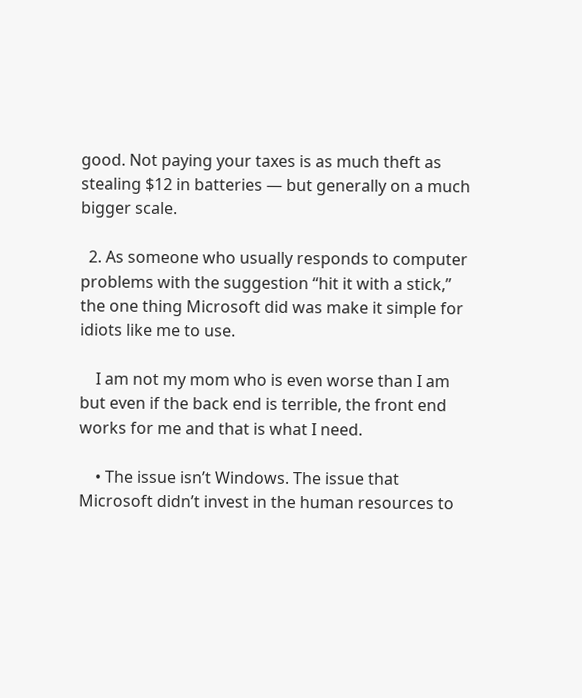good. Not paying your taxes is as much theft as stealing $12 in batteries — but generally on a much bigger scale.

  2. As someone who usually responds to computer problems with the suggestion “hit it with a stick,” the one thing Microsoft did was make it simple for idiots like me to use.

    I am not my mom who is even worse than I am but even if the back end is terrible, the front end works for me and that is what I need.

    • The issue isn’t Windows. The issue that Microsoft didn’t invest in the human resources to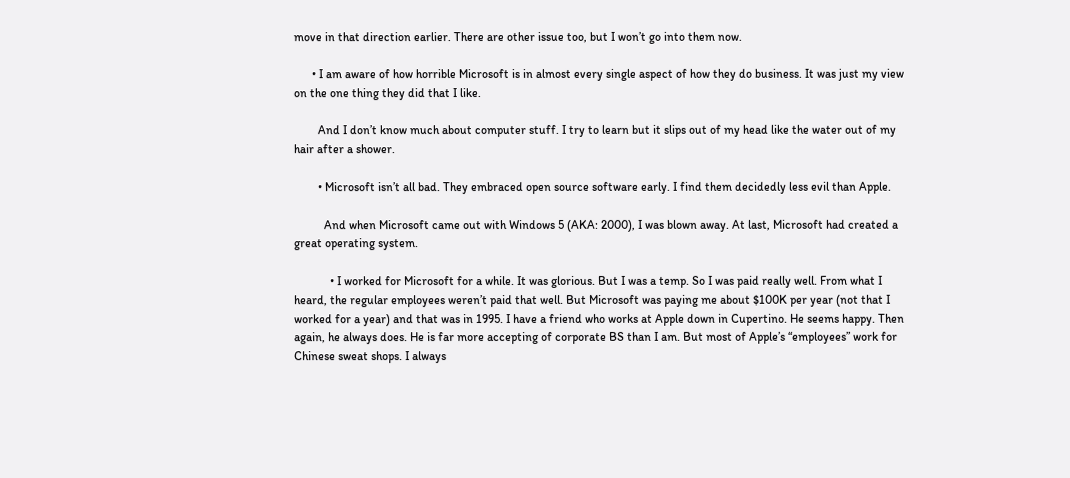move in that direction earlier. There are other issue too, but I won’t go into them now.

      • I am aware of how horrible Microsoft is in almost every single aspect of how they do business. It was just my view on the one thing they did that I like.

        And I don’t know much about computer stuff. I try to learn but it slips out of my head like the water out of my hair after a shower.

        • Microsoft isn’t all bad. They embraced open source software early. I find them decidedly less evil than Apple.

          And when Microsoft came out with Windows 5 (AKA: 2000), I was blown away. At last, Microsoft had created a great operating system.

            • I worked for Microsoft for a while. It was glorious. But I was a temp. So I was paid really well. From what I heard, the regular employees weren’t paid that well. But Microsoft was paying me about $100K per year (not that I worked for a year) and that was in 1995. I have a friend who works at Apple down in Cupertino. He seems happy. Then again, he always does. He is far more accepting of corporate BS than I am. But most of Apple’s “employees” work for Chinese sweat shops. I always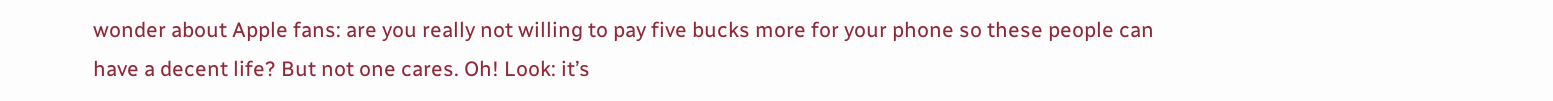wonder about Apple fans: are you really not willing to pay five bucks more for your phone so these people can have a decent life? But not one cares. Oh! Look: it’s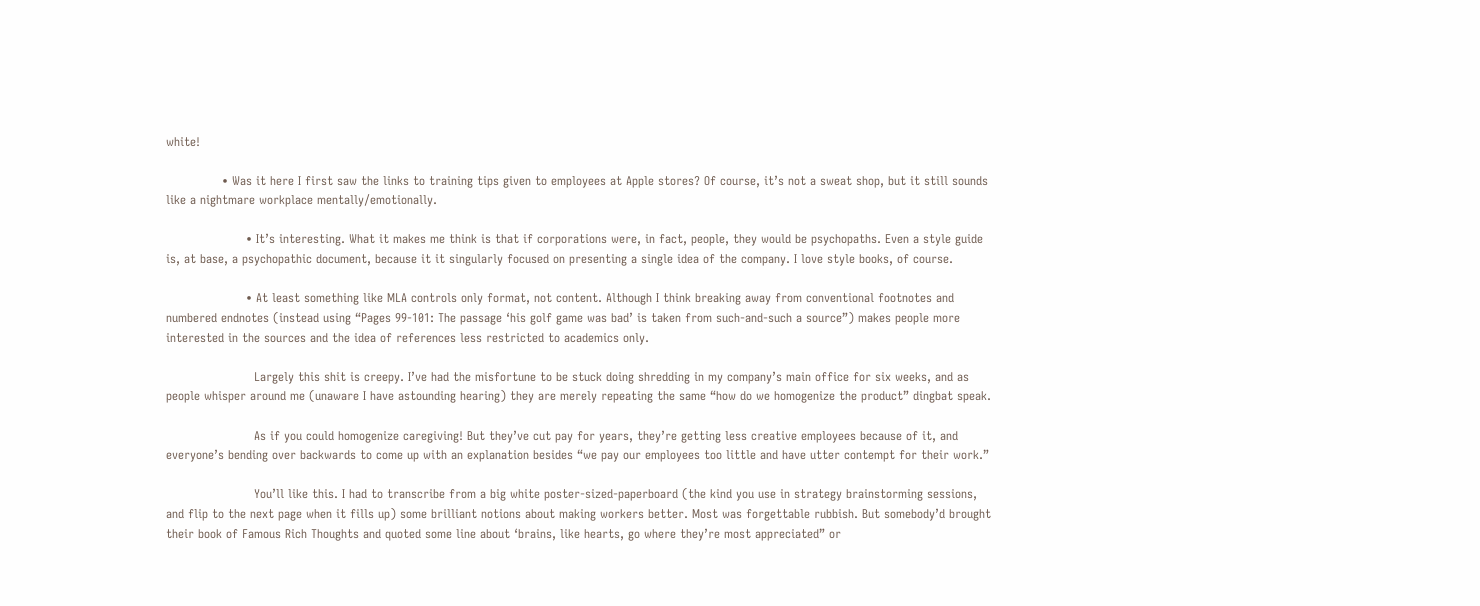white!

              • Was it here I first saw the links to training tips given to employees at Apple stores? Of course, it’s not a sweat shop, but it still sounds like a nightmare workplace mentally/emotionally.

                    • It’s interesting. What it makes me think is that if corporations were, in fact, people, they would be psychopaths. Even a style guide is, at base, a psychopathic document, because it it singularly focused on presenting a single idea of the company. I love style books, of course.

                    • At least something like MLA controls only format, not content. Although I think breaking away from conventional footnotes and numbered endnotes (instead using “Pages 99-101: The passage ‘his golf game was bad’ is taken from such-and-such a source”) makes people more interested in the sources and the idea of references less restricted to academics only.

                      Largely this shit is creepy. I’ve had the misfortune to be stuck doing shredding in my company’s main office for six weeks, and as people whisper around me (unaware I have astounding hearing) they are merely repeating the same “how do we homogenize the product” dingbat speak.

                      As if you could homogenize caregiving! But they’ve cut pay for years, they’re getting less creative employees because of it, and everyone’s bending over backwards to come up with an explanation besides “we pay our employees too little and have utter contempt for their work.”

                      You’ll like this. I had to transcribe from a big white poster-sized-paperboard (the kind you use in strategy brainstorming sessions, and flip to the next page when it fills up) some brilliant notions about making workers better. Most was forgettable rubbish. But somebody’d brought their book of Famous Rich Thoughts and quoted some line about ‘brains, like hearts, go where they’re most appreciated” or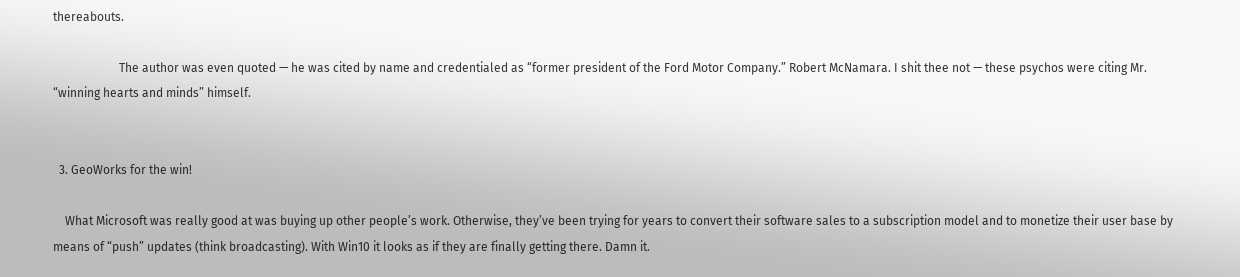thereabouts.

                      The author was even quoted — he was cited by name and credentialed as “former president of the Ford Motor Company.” Robert McNamara. I shit thee not — these psychos were citing Mr. “winning hearts and minds” himself.


  3. GeoWorks for the win!

    What Microsoft was really good at was buying up other people’s work. Otherwise, they’ve been trying for years to convert their software sales to a subscription model and to monetize their user base by means of “push” updates (think broadcasting). With Win10 it looks as if they are finally getting there. Damn it.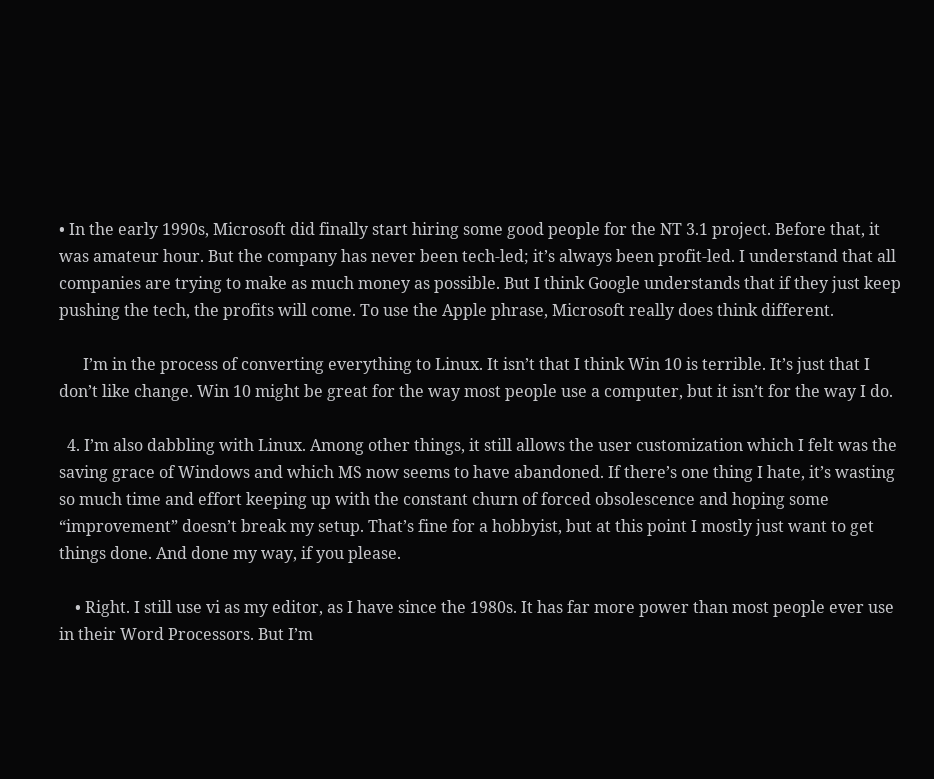• In the early 1990s, Microsoft did finally start hiring some good people for the NT 3.1 project. Before that, it was amateur hour. But the company has never been tech-led; it’s always been profit-led. I understand that all companies are trying to make as much money as possible. But I think Google understands that if they just keep pushing the tech, the profits will come. To use the Apple phrase, Microsoft really does think different.

      I’m in the process of converting everything to Linux. It isn’t that I think Win 10 is terrible. It’s just that I don’t like change. Win 10 might be great for the way most people use a computer, but it isn’t for the way I do.

  4. I’m also dabbling with Linux. Among other things, it still allows the user customization which I felt was the saving grace of Windows and which MS now seems to have abandoned. If there’s one thing I hate, it’s wasting so much time and effort keeping up with the constant churn of forced obsolescence and hoping some “improvement” doesn’t break my setup. That’s fine for a hobbyist, but at this point I mostly just want to get things done. And done my way, if you please.

    • Right. I still use vi as my editor, as I have since the 1980s. It has far more power than most people ever use in their Word Processors. But I’m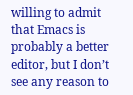willing to admit that Emacs is probably a better editor, but I don’t see any reason to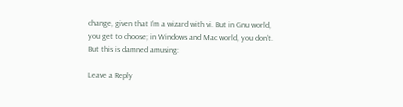change, given that I’m a wizard with vi. But in Gnu world, you get to choose; in Windows and Mac world, you don’t. But this is damned amusing:

Leave a Reply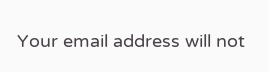Your email address will not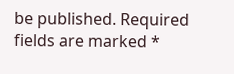be published. Required fields are marked *